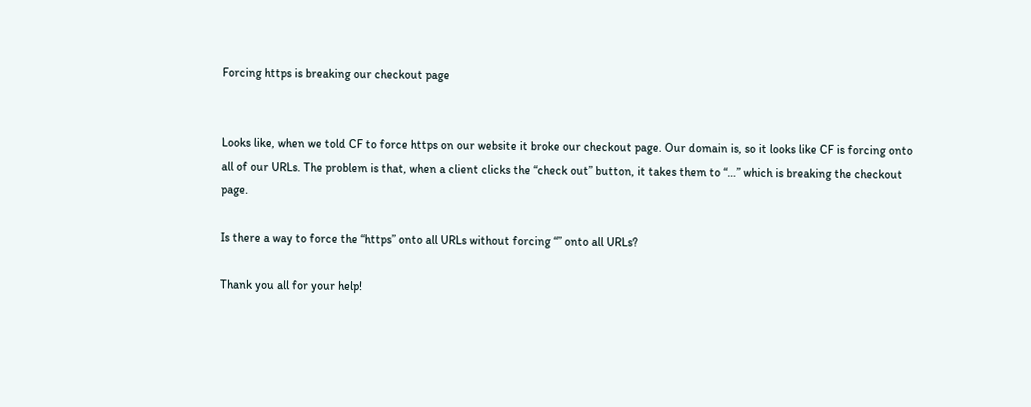Forcing https is breaking our checkout page


Looks like, when we told CF to force https on our website it broke our checkout page. Our domain is, so it looks like CF is forcing onto all of our URLs. The problem is that, when a client clicks the “check out” button, it takes them to “…” which is breaking the checkout page.

Is there a way to force the “https” onto all URLs without forcing “” onto all URLs?

Thank you all for your help!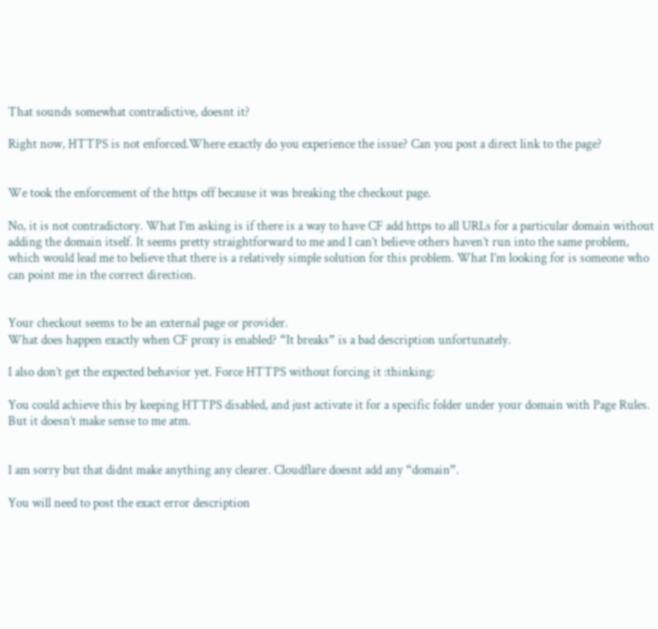That sounds somewhat contradictive, doesnt it?

Right now, HTTPS is not enforced.Where exactly do you experience the issue? Can you post a direct link to the page?


We took the enforcement of the https off because it was breaking the checkout page.

No, it is not contradictory. What I’m asking is if there is a way to have CF add https to all URLs for a particular domain without adding the domain itself. It seems pretty straightforward to me and I can’t believe others haven’t run into the same problem, which would lead me to believe that there is a relatively simple solution for this problem. What I’m looking for is someone who can point me in the correct direction.


Your checkout seems to be an external page or provider.
What does happen exactly when CF proxy is enabled? “It breaks” is a bad description unfortunately.

I also don’t get the expected behavior yet. Force HTTPS without forcing it :thinking:

You could achieve this by keeping HTTPS disabled, and just activate it for a specific folder under your domain with Page Rules. But it doesn’t make sense to me atm.


I am sorry but that didnt make anything any clearer. Cloudflare doesnt add any “domain”.

You will need to post the exact error description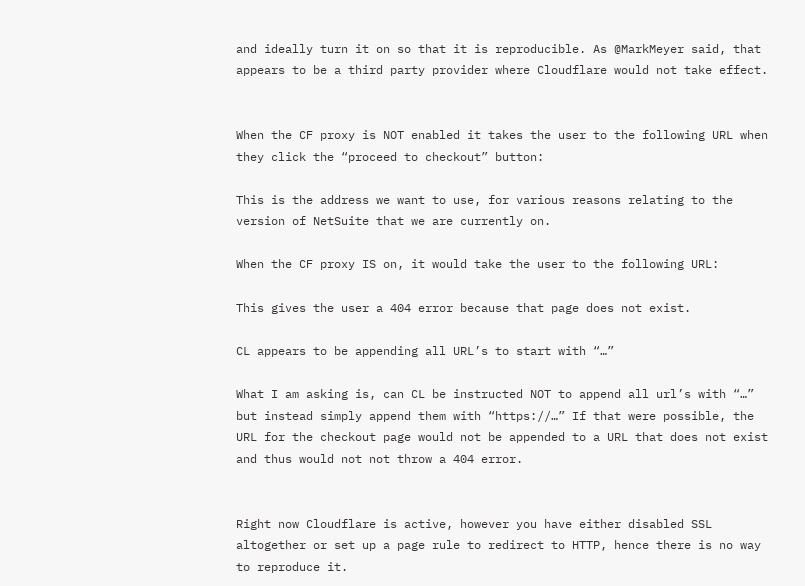and ideally turn it on so that it is reproducible. As @MarkMeyer said, that appears to be a third party provider where Cloudflare would not take effect.


When the CF proxy is NOT enabled it takes the user to the following URL when they click the “proceed to checkout” button:

This is the address we want to use, for various reasons relating to the version of NetSuite that we are currently on.

When the CF proxy IS on, it would take the user to the following URL:

This gives the user a 404 error because that page does not exist.

CL appears to be appending all URL’s to start with “…”

What I am asking is, can CL be instructed NOT to append all url’s with “…” but instead simply append them with “https://…” If that were possible, the URL for the checkout page would not be appended to a URL that does not exist and thus would not not throw a 404 error.


Right now Cloudflare is active, however you have either disabled SSL altogether or set up a page rule to redirect to HTTP, hence there is no way to reproduce it.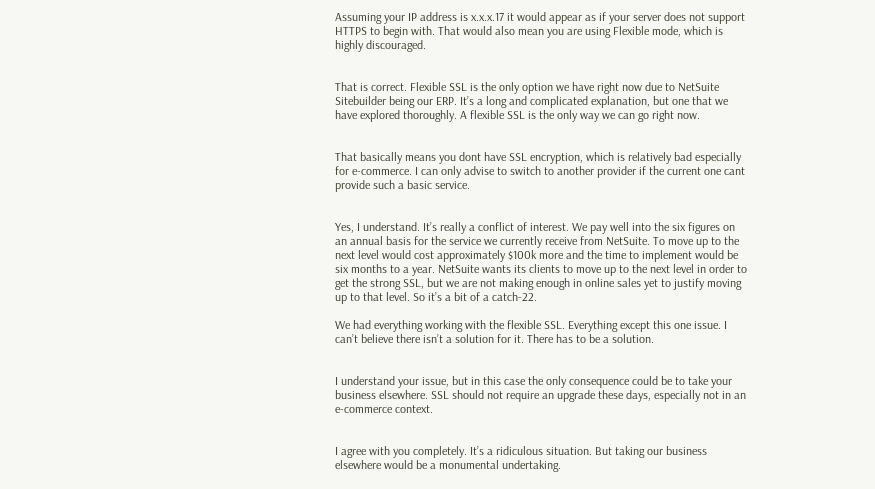Assuming your IP address is x.x.x.17 it would appear as if your server does not support HTTPS to begin with. That would also mean you are using Flexible mode, which is highly discouraged.


That is correct. Flexible SSL is the only option we have right now due to NetSuite Sitebuilder being our ERP. It’s a long and complicated explanation, but one that we have explored thoroughly. A flexible SSL is the only way we can go right now.


That basically means you dont have SSL encryption, which is relatively bad especially for e-commerce. I can only advise to switch to another provider if the current one cant provide such a basic service.


Yes, I understand. It’s really a conflict of interest. We pay well into the six figures on an annual basis for the service we currently receive from NetSuite. To move up to the next level would cost approximately $100k more and the time to implement would be six months to a year. NetSuite wants its clients to move up to the next level in order to get the strong SSL, but we are not making enough in online sales yet to justify moving up to that level. So it’s a bit of a catch-22.

We had everything working with the flexible SSL. Everything except this one issue. I can’t believe there isn’t a solution for it. There has to be a solution.


I understand your issue, but in this case the only consequence could be to take your business elsewhere. SSL should not require an upgrade these days, especially not in an e-commerce context.


I agree with you completely. It’s a ridiculous situation. But taking our business elsewhere would be a monumental undertaking.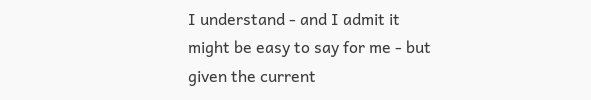I understand - and I admit it might be easy to say for me - but given the current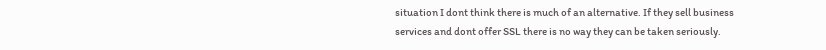situation I dont think there is much of an alternative. If they sell business services and dont offer SSL there is no way they can be taken seriously.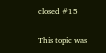closed #15

This topic was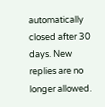automatically closed after 30 days. New replies are no longer allowed.